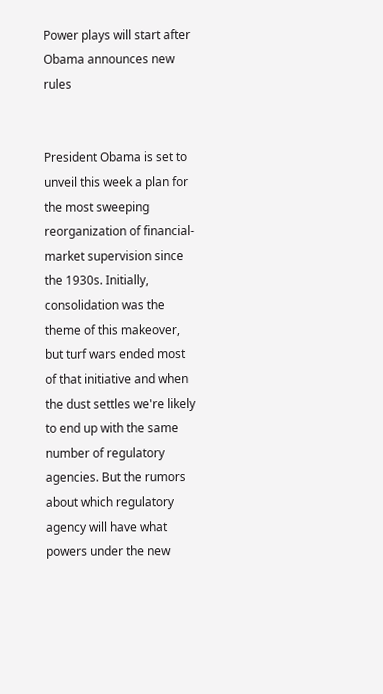Power plays will start after Obama announces new rules


President Obama is set to unveil this week a plan for the most sweeping reorganization of financial-market supervision since the 1930s. Initially, consolidation was the theme of this makeover, but turf wars ended most of that initiative and when the dust settles we're likely to end up with the same number of regulatory agencies. But the rumors about which regulatory agency will have what powers under the new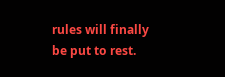rules will finally be put to rest.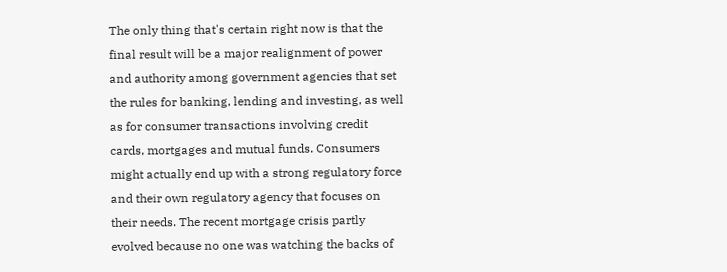The only thing that's certain right now is that the final result will be a major realignment of power and authority among government agencies that set the rules for banking, lending and investing, as well as for consumer transactions involving credit cards, mortgages and mutual funds. Consumers might actually end up with a strong regulatory force and their own regulatory agency that focuses on their needs. The recent mortgage crisis partly evolved because no one was watching the backs of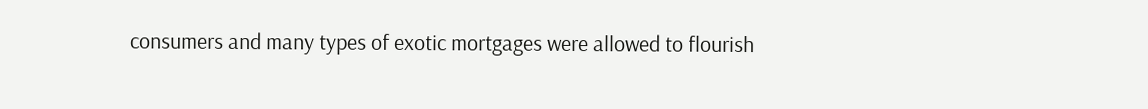consumers and many types of exotic mortgages were allowed to flourish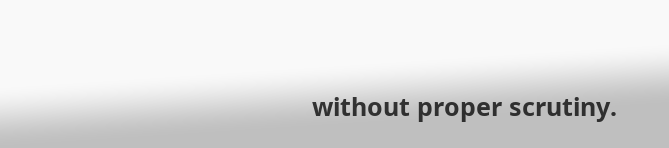without proper scrutiny.